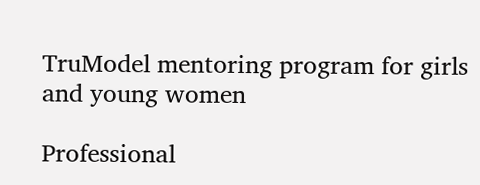TruModel mentoring program for girls and young women

Professional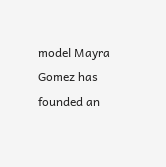model Mayra Gomez has founded an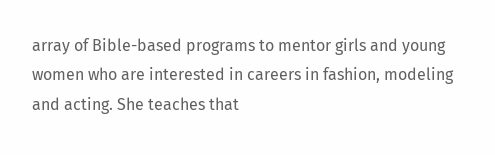array of Bible-based programs to mentor girls and young women who are interested in careers in fashion, modeling and acting. She teaches that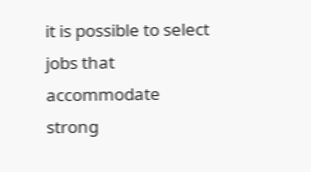it is possible to select jobs that accommodate strong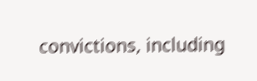convictions, including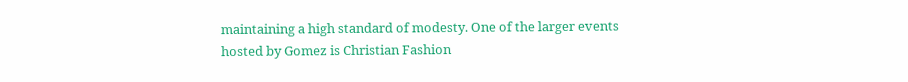maintaining a high standard of modesty. One of the larger events hosted by Gomez is Christian Fashion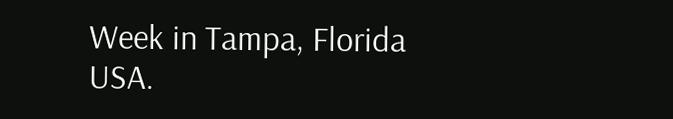Week in Tampa, Florida USA.